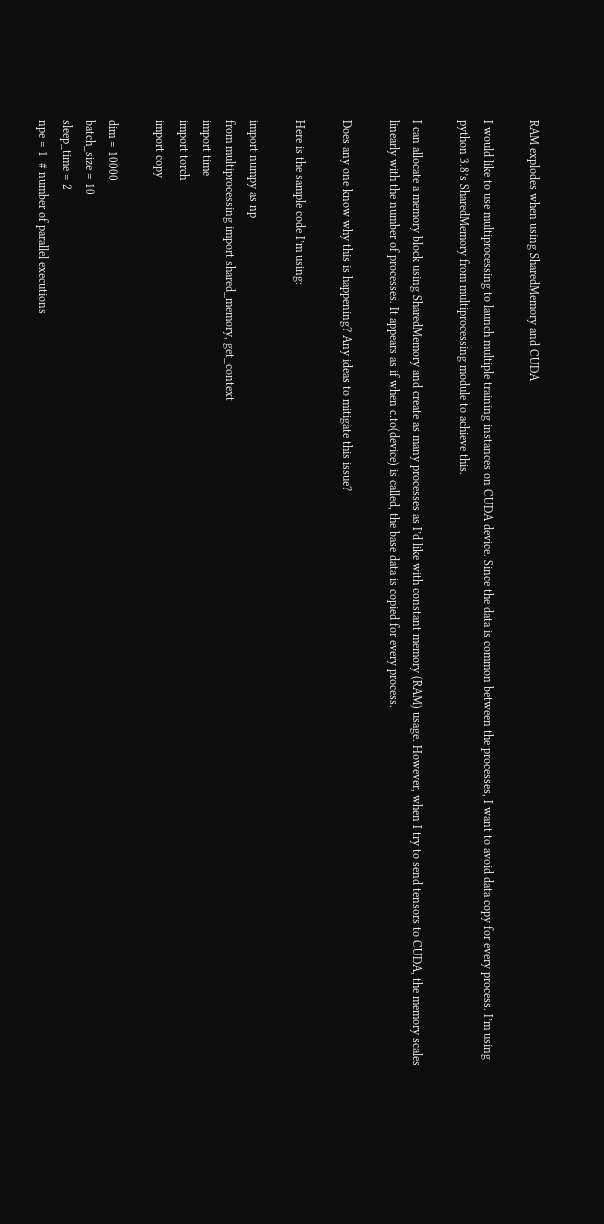RAM explodes when using SharedMemory and CUDA

I would like to use multiprocessing to launch multiple training instances on CUDA device. Since the data is common between the processes, I want to avoid data copy for every process. I’m using python 3.8’s SharedMemory from multiprocessing module to achieve this.

I can allocate a memory block using SharedMemory and create as many processes as I’d like with constant memory (RAM) usage. However, when I try to send tensors to CUDA, the memory scales linearly with the number of processes. It appears as if when c.to(device) is called, the base data is copied for every process.

Does any one know why this is happening? Any ideas to mitigate this issue?

Here is the sample code I’m using:

import numpy as np
from multiprocessing import shared_memory, get_context
import time
import torch
import copy

dim = 10000
batch_size = 10
sleep_time = 2
npe = 1  # number of parallel executions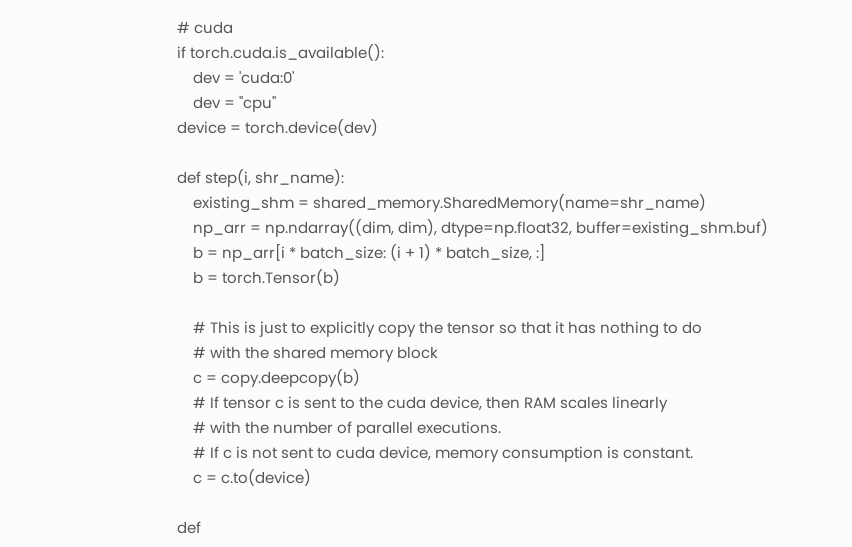# cuda
if torch.cuda.is_available():
    dev = 'cuda:0'
    dev = "cpu"
device = torch.device(dev)

def step(i, shr_name):
    existing_shm = shared_memory.SharedMemory(name=shr_name)
    np_arr = np.ndarray((dim, dim), dtype=np.float32, buffer=existing_shm.buf)
    b = np_arr[i * batch_size: (i + 1) * batch_size, :]
    b = torch.Tensor(b)

    # This is just to explicitly copy the tensor so that it has nothing to do
    # with the shared memory block
    c = copy.deepcopy(b)
    # If tensor c is sent to the cuda device, then RAM scales linearly
    # with the number of parallel executions.
    # If c is not sent to cuda device, memory consumption is constant.
    c = c.to(device)

def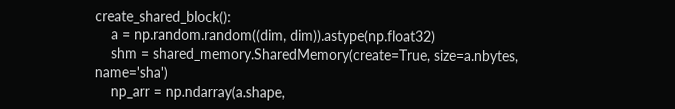create_shared_block():
    a = np.random.random((dim, dim)).astype(np.float32)
    shm = shared_memory.SharedMemory(create=True, size=a.nbytes, name='sha')
    np_arr = np.ndarray(a.shape,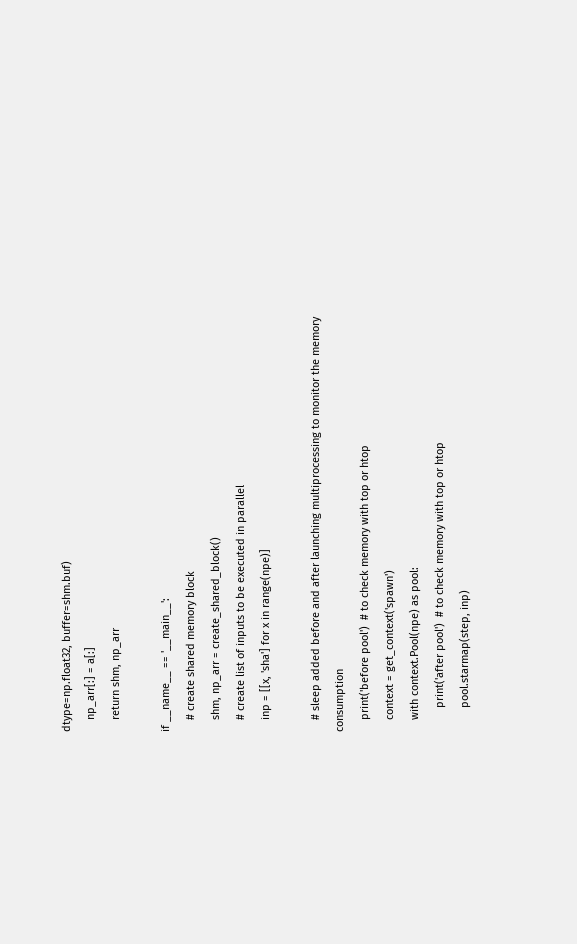dtype=np.float32, buffer=shm.buf)
    np_arr[:] = a[:]
    return shm, np_arr

if __name__ == '__main__':
    # create shared memory block
    shm, np_arr = create_shared_block()
    # create list of inputs to be executed in parallel
    inp = [[x, 'sha'] for x in range(npe)]

    # sleep added before and after launching multiprocessing to monitor the memory consumption
    print('before pool')  # to check memory with top or htop
    context = get_context('spawn')
    with context.Pool(npe) as pool:
        print('after pool')  # to check memory with top or htop
        pool.starmap(step, inp)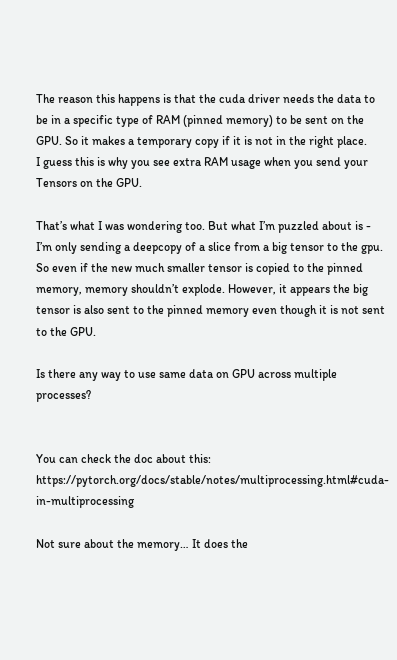The reason this happens is that the cuda driver needs the data to be in a specific type of RAM (pinned memory) to be sent on the GPU. So it makes a temporary copy if it is not in the right place.
I guess this is why you see extra RAM usage when you send your Tensors on the GPU.

That’s what I was wondering too. But what I’m puzzled about is - I’m only sending a deepcopy of a slice from a big tensor to the gpu. So even if the new much smaller tensor is copied to the pinned memory, memory shouldn’t explode. However, it appears the big tensor is also sent to the pinned memory even though it is not sent to the GPU.

Is there any way to use same data on GPU across multiple processes?


You can check the doc about this: https://pytorch.org/docs/stable/notes/multiprocessing.html#cuda-in-multiprocessing

Not sure about the memory… It does the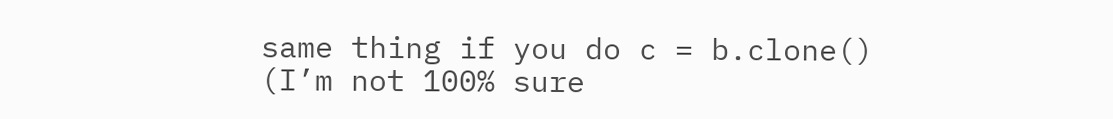same thing if you do c = b.clone() (I’m not 100% sure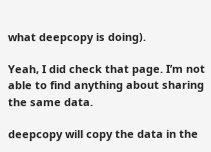what deepcopy is doing).

Yeah, I did check that page. I’m not able to find anything about sharing the same data.

deepcopy will copy the data in the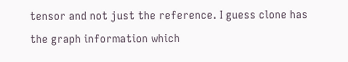tensor and not just the reference. I guess clone has the graph information which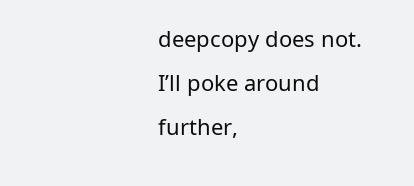deepcopy does not. I’ll poke around further,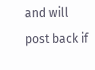and will post back if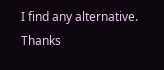I find any alternative. Thanks